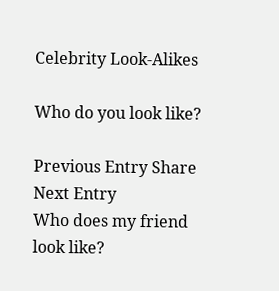Celebrity Look-Alikes

Who do you look like?

Previous Entry Share Next Entry
Who does my friend look like?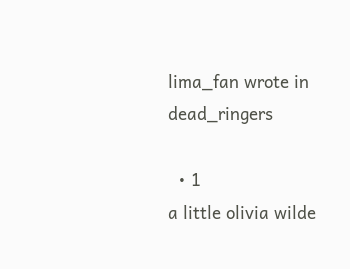lima_fan wrote in dead_ringers

  • 1
a little olivia wilde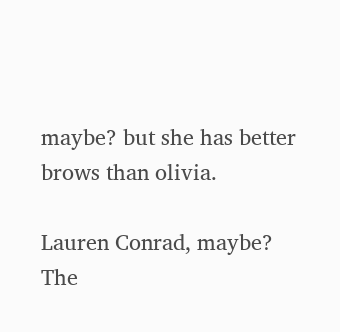maybe? but she has better brows than olivia.

Lauren Conrad, maybe? The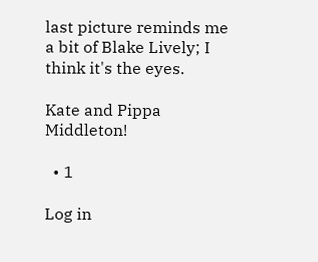last picture reminds me a bit of Blake Lively; I think it's the eyes.

Kate and Pippa Middleton!

  • 1

Log in